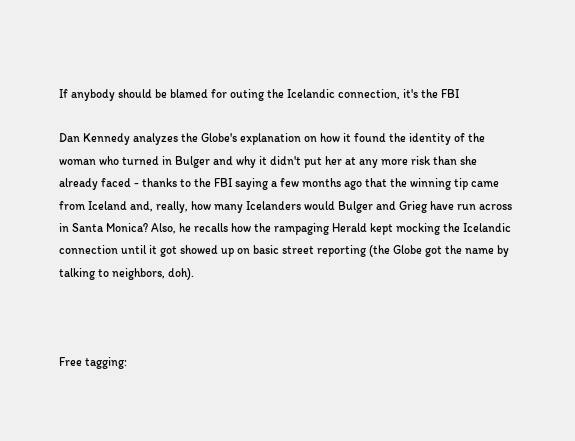If anybody should be blamed for outing the Icelandic connection, it's the FBI

Dan Kennedy analyzes the Globe's explanation on how it found the identity of the woman who turned in Bulger and why it didn't put her at any more risk than she already faced - thanks to the FBI saying a few months ago that the winning tip came from Iceland and, really, how many Icelanders would Bulger and Grieg have run across in Santa Monica? Also, he recalls how the rampaging Herald kept mocking the Icelandic connection until it got showed up on basic street reporting (the Globe got the name by talking to neighbors, doh).



Free tagging: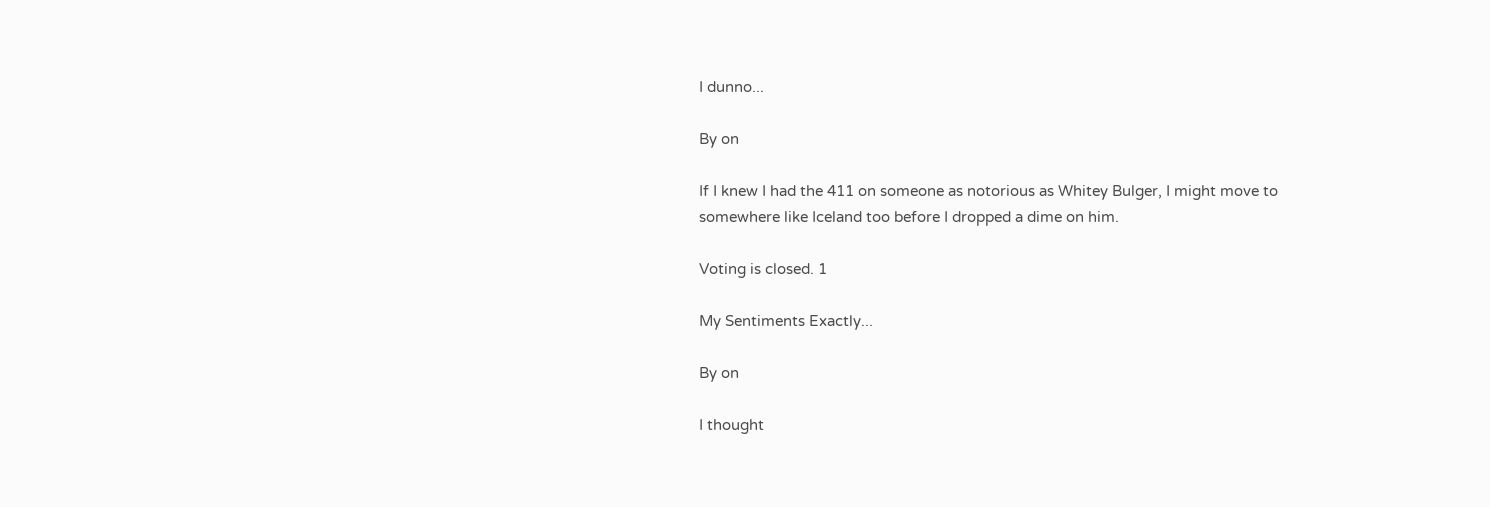I dunno...

By on

If I knew I had the 411 on someone as notorious as Whitey Bulger, I might move to somewhere like Iceland too before I dropped a dime on him.

Voting is closed. 1

My Sentiments Exactly...

By on

I thought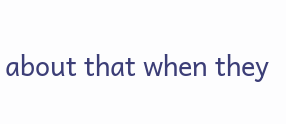about that when they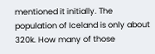mentioned it initially. The population of Iceland is only about 320k. How many of those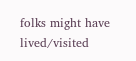folks might have lived/visited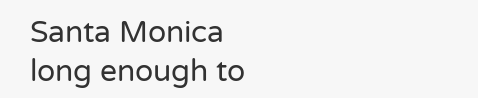Santa Monica long enough to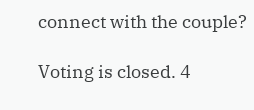connect with the couple?

Voting is closed. 4